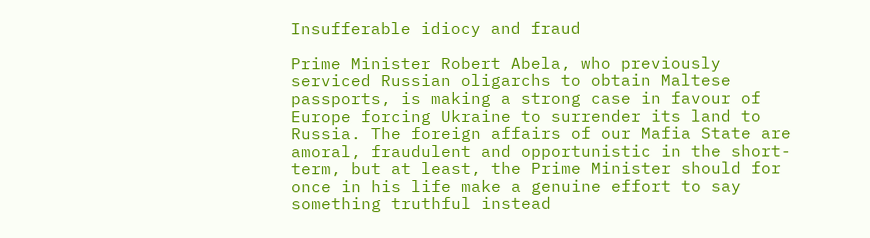Insufferable idiocy and fraud

Prime Minister Robert Abela, who previously serviced Russian oligarchs to obtain Maltese passports, is making a strong case in favour of Europe forcing Ukraine to surrender its land to Russia. The foreign affairs of our Mafia State are amoral, fraudulent and opportunistic in the short-term, but at least, the Prime Minister should for once in his life make a genuine effort to say something truthful instead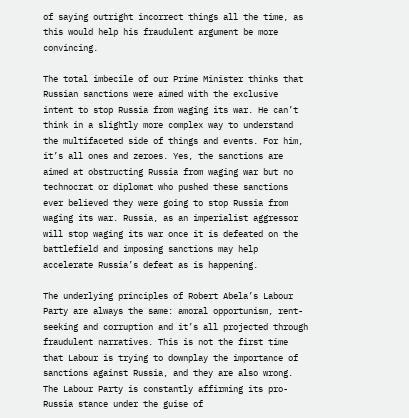of saying outright incorrect things all the time, as this would help his fraudulent argument be more convincing.

The total imbecile of our Prime Minister thinks that Russian sanctions were aimed with the exclusive intent to stop Russia from waging its war. He can’t think in a slightly more complex way to understand the multifaceted side of things and events. For him, it’s all ones and zeroes. Yes, the sanctions are aimed at obstructing Russia from waging war but no technocrat or diplomat who pushed these sanctions ever believed they were going to stop Russia from waging its war. Russia, as an imperialist aggressor will stop waging its war once it is defeated on the battlefield and imposing sanctions may help accelerate Russia’s defeat as is happening.

The underlying principles of Robert Abela’s Labour Party are always the same: amoral opportunism, rent-seeking and corruption and it’s all projected through fraudulent narratives. This is not the first time that Labour is trying to downplay the importance of sanctions against Russia, and they are also wrong. The Labour Party is constantly affirming its pro-Russia stance under the guise of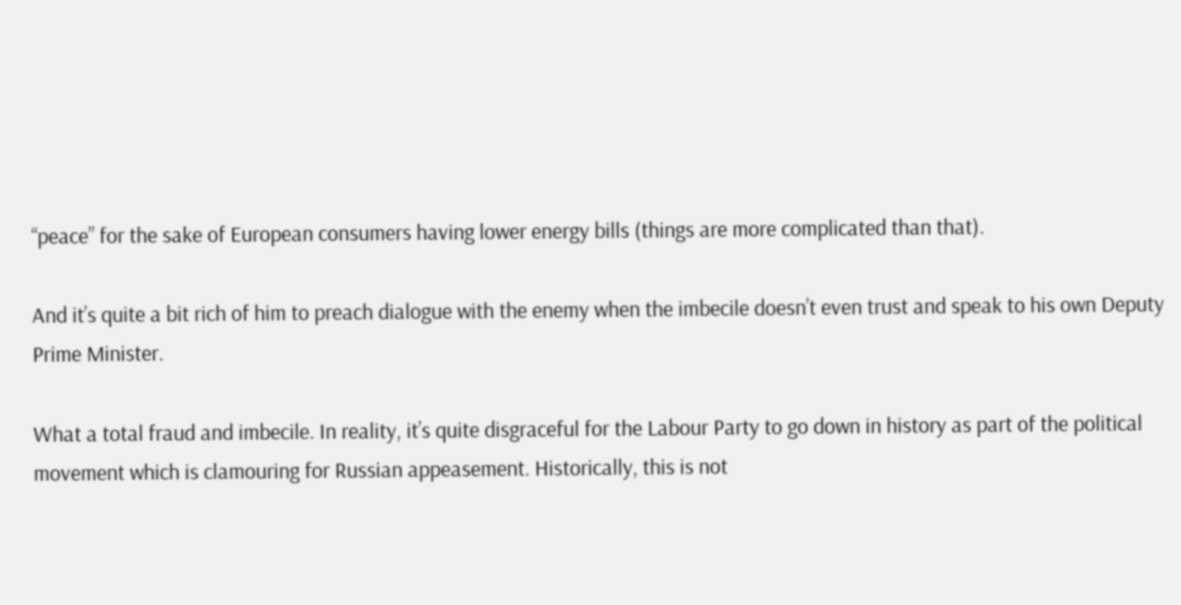“peace” for the sake of European consumers having lower energy bills (things are more complicated than that).

And it’s quite a bit rich of him to preach dialogue with the enemy when the imbecile doesn’t even trust and speak to his own Deputy Prime Minister.

What a total fraud and imbecile. In reality, it’s quite disgraceful for the Labour Party to go down in history as part of the political movement which is clamouring for Russian appeasement. Historically, this is not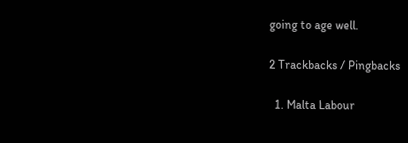going to age well.

2 Trackbacks / Pingbacks

  1. Malta Labour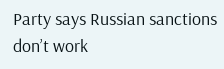Party says Russian sanctions don’t work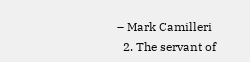– Mark Camilleri
  2. The servant of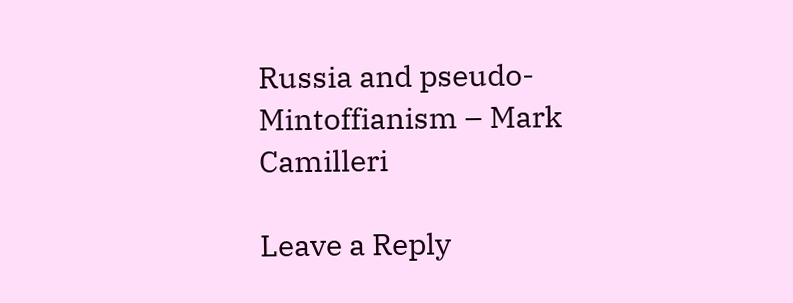Russia and pseudo-Mintoffianism – Mark Camilleri

Leave a Reply